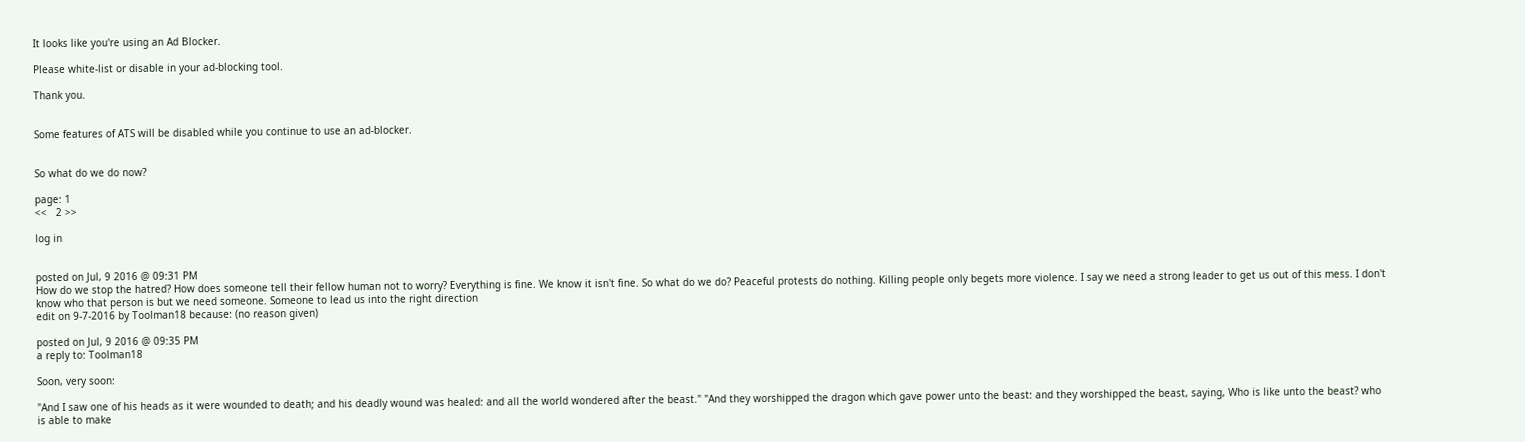It looks like you're using an Ad Blocker.

Please white-list or disable in your ad-blocking tool.

Thank you.


Some features of ATS will be disabled while you continue to use an ad-blocker.


So what do we do now?

page: 1
<<   2 >>

log in


posted on Jul, 9 2016 @ 09:31 PM
How do we stop the hatred? How does someone tell their fellow human not to worry? Everything is fine. We know it isn't fine. So what do we do? Peaceful protests do nothing. Killing people only begets more violence. I say we need a strong leader to get us out of this mess. I don't know who that person is but we need someone. Someone to lead us into the right direction
edit on 9-7-2016 by Toolman18 because: (no reason given)

posted on Jul, 9 2016 @ 09:35 PM
a reply to: Toolman18

Soon, very soon:

"And I saw one of his heads as it were wounded to death; and his deadly wound was healed: and all the world wondered after the beast." "And they worshipped the dragon which gave power unto the beast: and they worshipped the beast, saying, Who is like unto the beast? who is able to make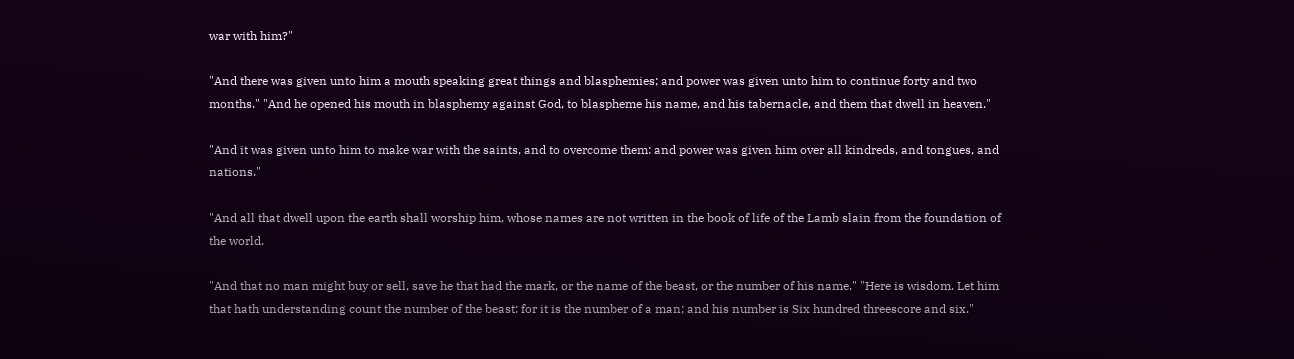war with him?"

"And there was given unto him a mouth speaking great things and blasphemies; and power was given unto him to continue forty and two months." "And he opened his mouth in blasphemy against God, to blaspheme his name, and his tabernacle, and them that dwell in heaven."

"And it was given unto him to make war with the saints, and to overcome them: and power was given him over all kindreds, and tongues, and nations."

"And all that dwell upon the earth shall worship him, whose names are not written in the book of life of the Lamb slain from the foundation of the world.

"And that no man might buy or sell, save he that had the mark, or the name of the beast, or the number of his name." "Here is wisdom. Let him that hath understanding count the number of the beast: for it is the number of a man; and his number is Six hundred threescore and six."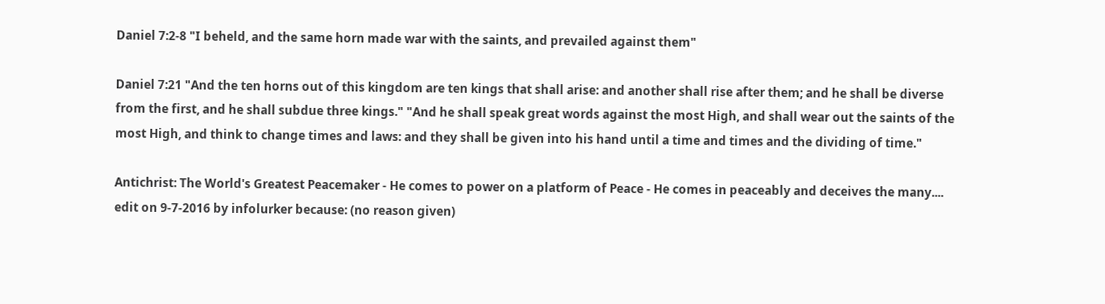Daniel 7:2-8 "I beheld, and the same horn made war with the saints, and prevailed against them"

Daniel 7:21 "And the ten horns out of this kingdom are ten kings that shall arise: and another shall rise after them; and he shall be diverse from the first, and he shall subdue three kings." "And he shall speak great words against the most High, and shall wear out the saints of the most High, and think to change times and laws: and they shall be given into his hand until a time and times and the dividing of time."

Antichrist: The World's Greatest Peacemaker - He comes to power on a platform of Peace - He comes in peaceably and deceives the many....
edit on 9-7-2016 by infolurker because: (no reason given)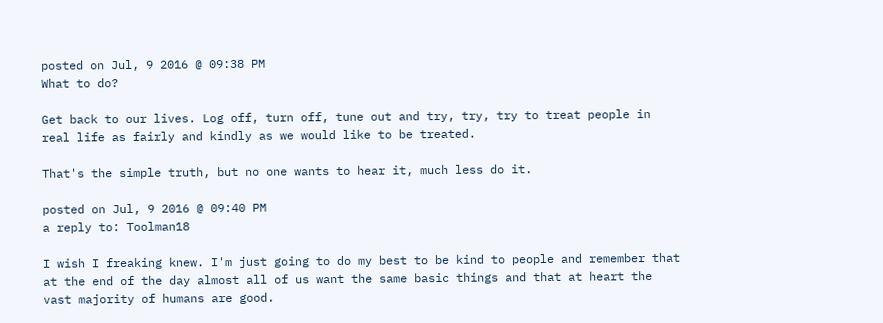posted on Jul, 9 2016 @ 09:38 PM
What to do?

Get back to our lives. Log off, turn off, tune out and try, try, try to treat people in real life as fairly and kindly as we would like to be treated.

That's the simple truth, but no one wants to hear it, much less do it.

posted on Jul, 9 2016 @ 09:40 PM
a reply to: Toolman18

I wish I freaking knew. I'm just going to do my best to be kind to people and remember that at the end of the day almost all of us want the same basic things and that at heart the vast majority of humans are good.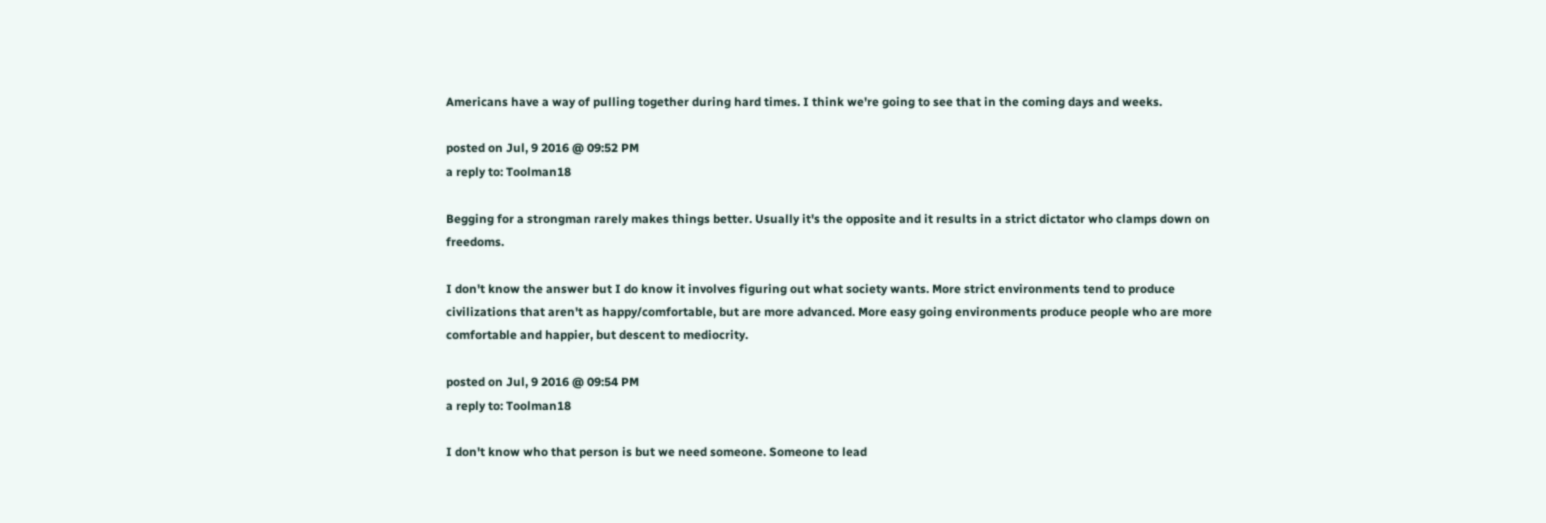Americans have a way of pulling together during hard times. I think we're going to see that in the coming days and weeks.

posted on Jul, 9 2016 @ 09:52 PM
a reply to: Toolman18

Begging for a strongman rarely makes things better. Usually it's the opposite and it results in a strict dictator who clamps down on freedoms.

I don't know the answer but I do know it involves figuring out what society wants. More strict environments tend to produce civilizations that aren't as happy/comfortable, but are more advanced. More easy going environments produce people who are more comfortable and happier, but descent to mediocrity.

posted on Jul, 9 2016 @ 09:54 PM
a reply to: Toolman18

I don't know who that person is but we need someone. Someone to lead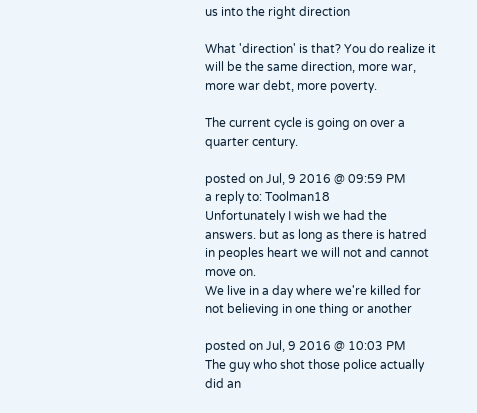us into the right direction

What 'direction' is that? You do realize it will be the same direction, more war, more war debt, more poverty.

The current cycle is going on over a quarter century.

posted on Jul, 9 2016 @ 09:59 PM
a reply to: Toolman18
Unfortunately I wish we had the answers. but as long as there is hatred in peoples heart we will not and cannot move on.
We live in a day where we're killed for not believing in one thing or another

posted on Jul, 9 2016 @ 10:03 PM
The guy who shot those police actually did an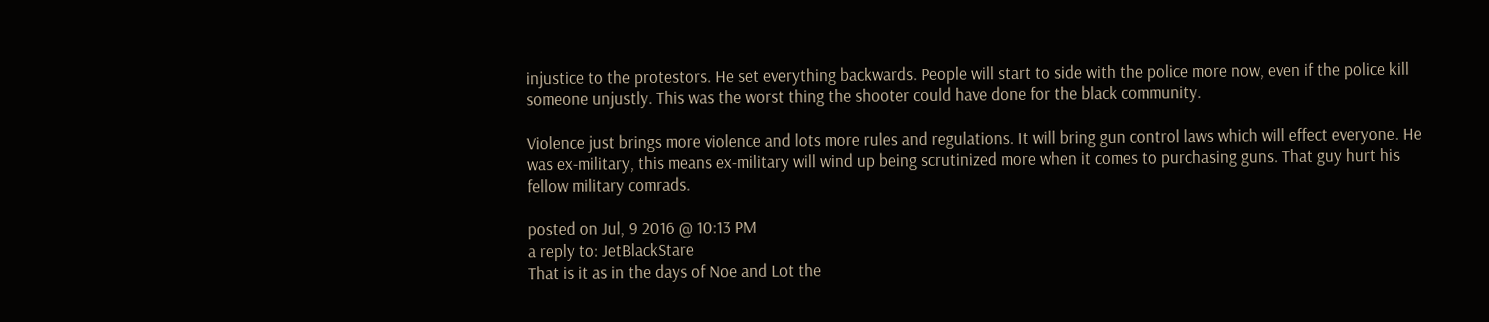injustice to the protestors. He set everything backwards. People will start to side with the police more now, even if the police kill someone unjustly. This was the worst thing the shooter could have done for the black community.

Violence just brings more violence and lots more rules and regulations. It will bring gun control laws which will effect everyone. He was ex-military, this means ex-military will wind up being scrutinized more when it comes to purchasing guns. That guy hurt his fellow military comrads.

posted on Jul, 9 2016 @ 10:13 PM
a reply to: JetBlackStare
That is it as in the days of Noe and Lot the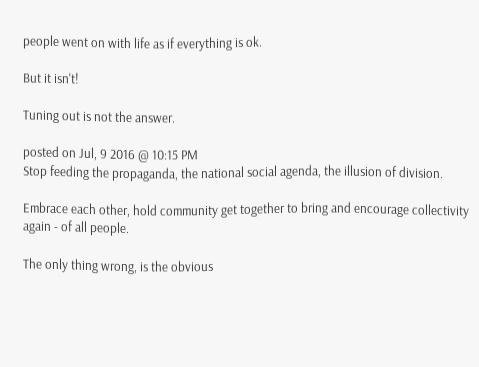people went on with life as if everything is ok.

But it isn't!

Tuning out is not the answer.

posted on Jul, 9 2016 @ 10:15 PM
Stop feeding the propaganda, the national social agenda, the illusion of division.

Embrace each other, hold community get together to bring and encourage collectivity again - of all people.

The only thing wrong, is the obvious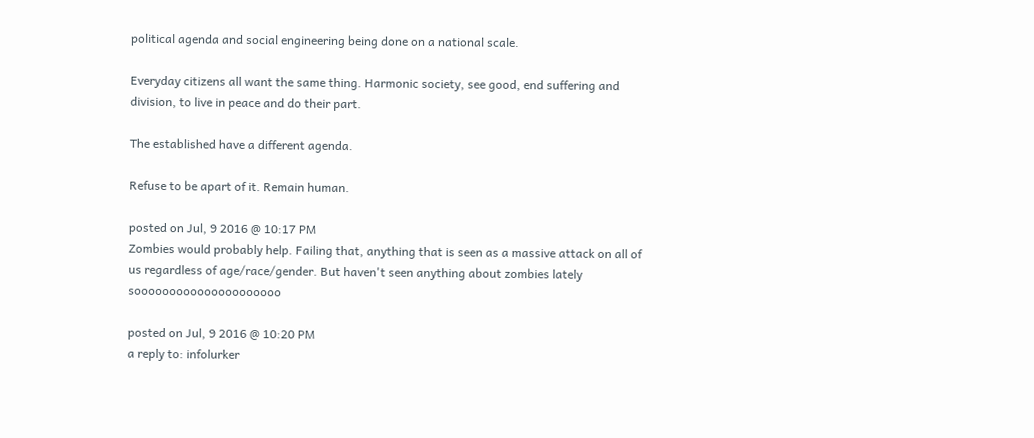political agenda and social engineering being done on a national scale.

Everyday citizens all want the same thing. Harmonic society, see good, end suffering and division, to live in peace and do their part.

The established have a different agenda.

Refuse to be apart of it. Remain human.

posted on Jul, 9 2016 @ 10:17 PM
Zombies would probably help. Failing that, anything that is seen as a massive attack on all of us regardless of age/race/gender. But haven't seen anything about zombies lately sooooooooooooooooooooo

posted on Jul, 9 2016 @ 10:20 PM
a reply to: infolurker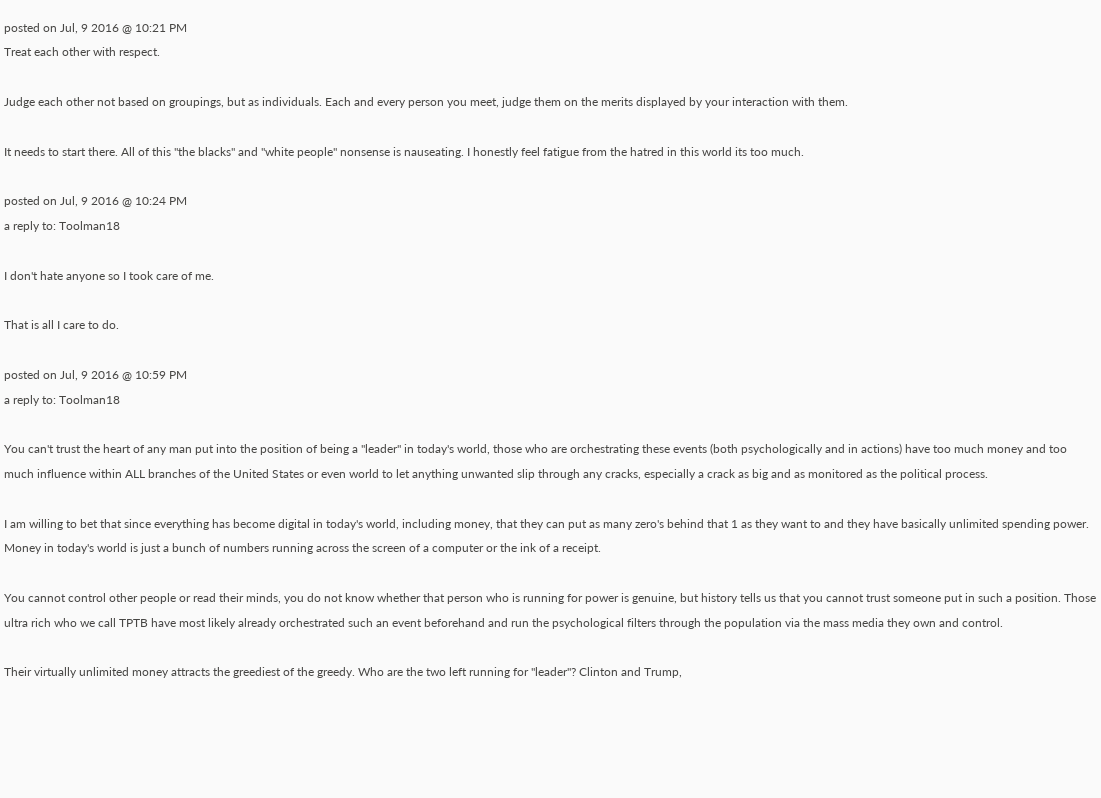posted on Jul, 9 2016 @ 10:21 PM
Treat each other with respect.

Judge each other not based on groupings, but as individuals. Each and every person you meet, judge them on the merits displayed by your interaction with them.

It needs to start there. All of this "the blacks" and "white people" nonsense is nauseating. I honestly feel fatigue from the hatred in this world its too much.

posted on Jul, 9 2016 @ 10:24 PM
a reply to: Toolman18

I don't hate anyone so I took care of me.

That is all I care to do.

posted on Jul, 9 2016 @ 10:59 PM
a reply to: Toolman18

You can't trust the heart of any man put into the position of being a "leader" in today's world, those who are orchestrating these events (both psychologically and in actions) have too much money and too much influence within ALL branches of the United States or even world to let anything unwanted slip through any cracks, especially a crack as big and as monitored as the political process.

I am willing to bet that since everything has become digital in today's world, including money, that they can put as many zero's behind that 1 as they want to and they have basically unlimited spending power. Money in today's world is just a bunch of numbers running across the screen of a computer or the ink of a receipt.

You cannot control other people or read their minds, you do not know whether that person who is running for power is genuine, but history tells us that you cannot trust someone put in such a position. Those ultra rich who we call TPTB have most likely already orchestrated such an event beforehand and run the psychological filters through the population via the mass media they own and control.

Their virtually unlimited money attracts the greediest of the greedy. Who are the two left running for "leader"? Clinton and Trump,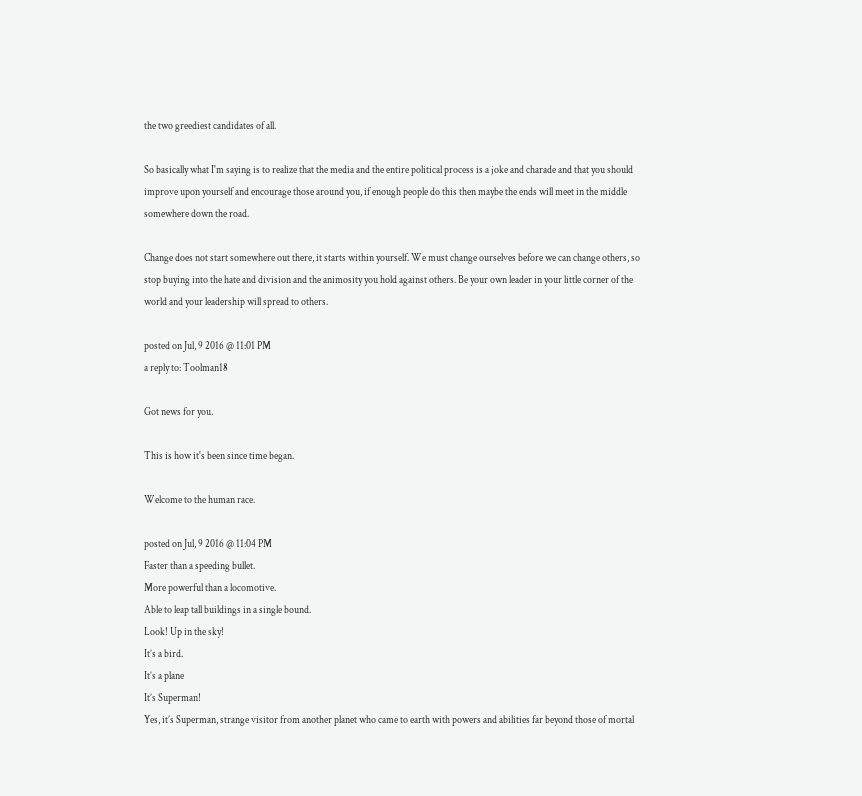the two greediest candidates of all.

So basically what I'm saying is to realize that the media and the entire political process is a joke and charade and that you should improve upon yourself and encourage those around you, if enough people do this then maybe the ends will meet in the middle somewhere down the road.

Change does not start somewhere out there, it starts within yourself. We must change ourselves before we can change others, so stop buying into the hate and division and the animosity you hold against others. Be your own leader in your little corner of the world and your leadership will spread to others.

posted on Jul, 9 2016 @ 11:01 PM
a reply to: Toolman18

Got news for you.

This is how it's been since time began.

Welcome to the human race.

posted on Jul, 9 2016 @ 11:04 PM
Faster than a speeding bullet.
More powerful than a locomotive.
Able to leap tall buildings in a single bound.
Look! Up in the sky!
It’s a bird.
It’s a plane
It’s Superman!
Yes, it’s Superman, strange visitor from another planet who came to earth with powers and abilities far beyond those of mortal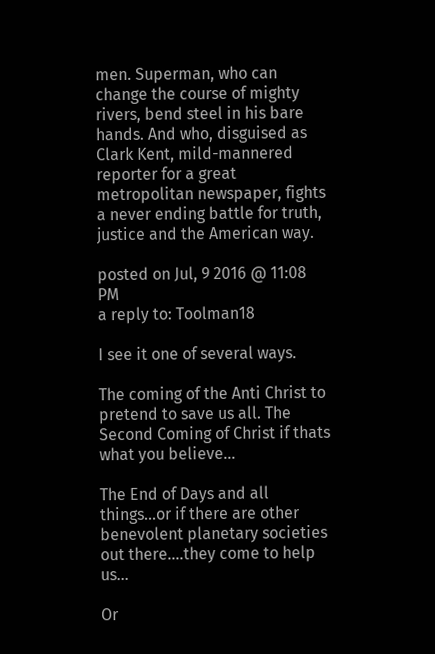men. Superman, who can change the course of mighty rivers, bend steel in his bare hands. And who, disguised as Clark Kent, mild-mannered reporter for a great metropolitan newspaper, fights a never ending battle for truth, justice and the American way.

posted on Jul, 9 2016 @ 11:08 PM
a reply to: Toolman18

I see it one of several ways.

The coming of the Anti Christ to pretend to save us all. The Second Coming of Christ if thats what you believe...

The End of Days and all things...or if there are other benevolent planetary societies out there....they come to help us...

Or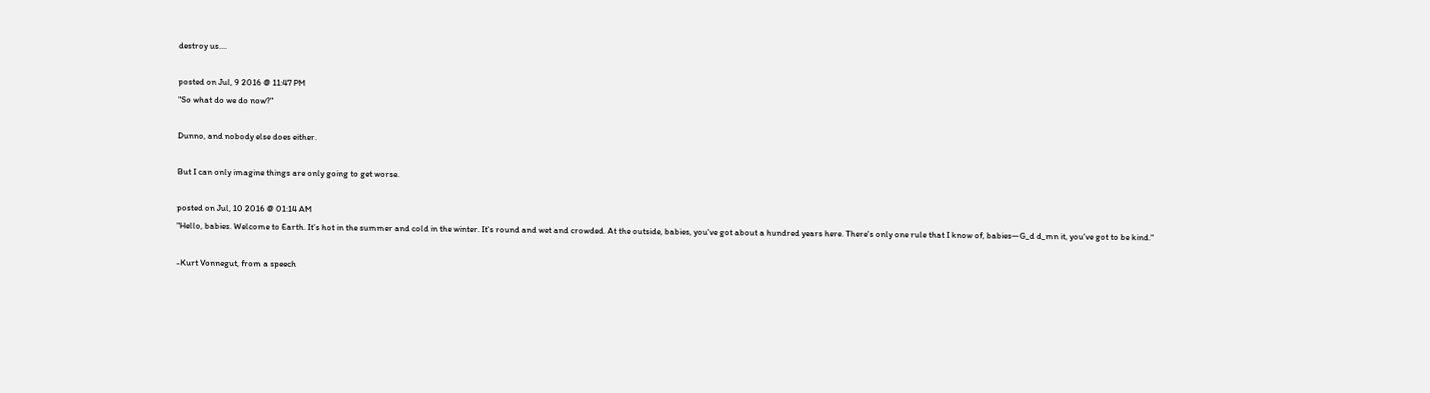destroy us....

posted on Jul, 9 2016 @ 11:47 PM
"So what do we do now?"

Dunno, and nobody else does either.

But I can only imagine things are only going to get worse.

posted on Jul, 10 2016 @ 01:14 AM
"Hello, babies. Welcome to Earth. It's hot in the summer and cold in the winter. It's round and wet and crowded. At the outside, babies, you've got about a hundred years here. There's only one rule that I know of, babies—G_d d_mn it, you've got to be kind."

-Kurt Vonnegut, from a speech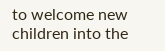to welcome new children into the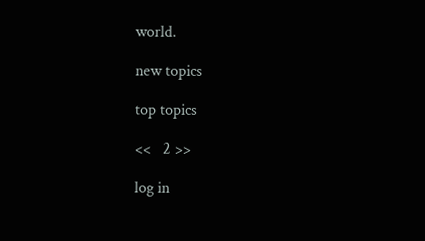world.

new topics

top topics

<<   2 >>

log in